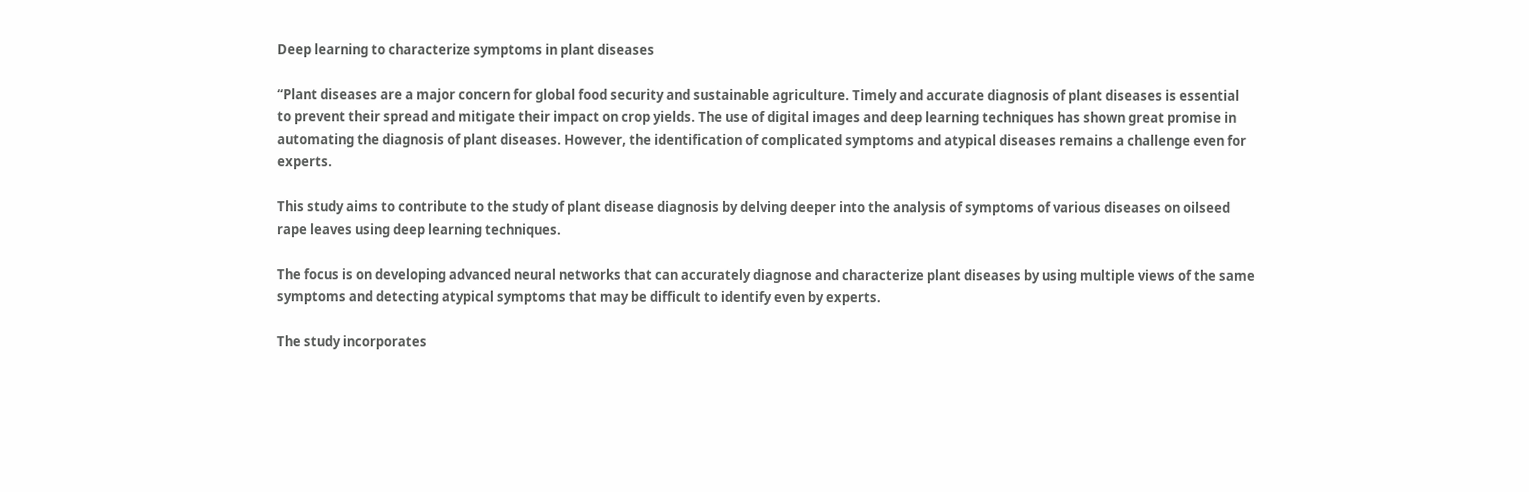Deep learning to characterize symptoms in plant diseases

“Plant diseases are a major concern for global food security and sustainable agriculture. Timely and accurate diagnosis of plant diseases is essential to prevent their spread and mitigate their impact on crop yields. The use of digital images and deep learning techniques has shown great promise in automating the diagnosis of plant diseases. However, the identification of complicated symptoms and atypical diseases remains a challenge even for experts.

This study aims to contribute to the study of plant disease diagnosis by delving deeper into the analysis of symptoms of various diseases on oilseed rape leaves using deep learning techniques.

The focus is on developing advanced neural networks that can accurately diagnose and characterize plant diseases by using multiple views of the same symptoms and detecting atypical symptoms that may be difficult to identify even by experts.

The study incorporates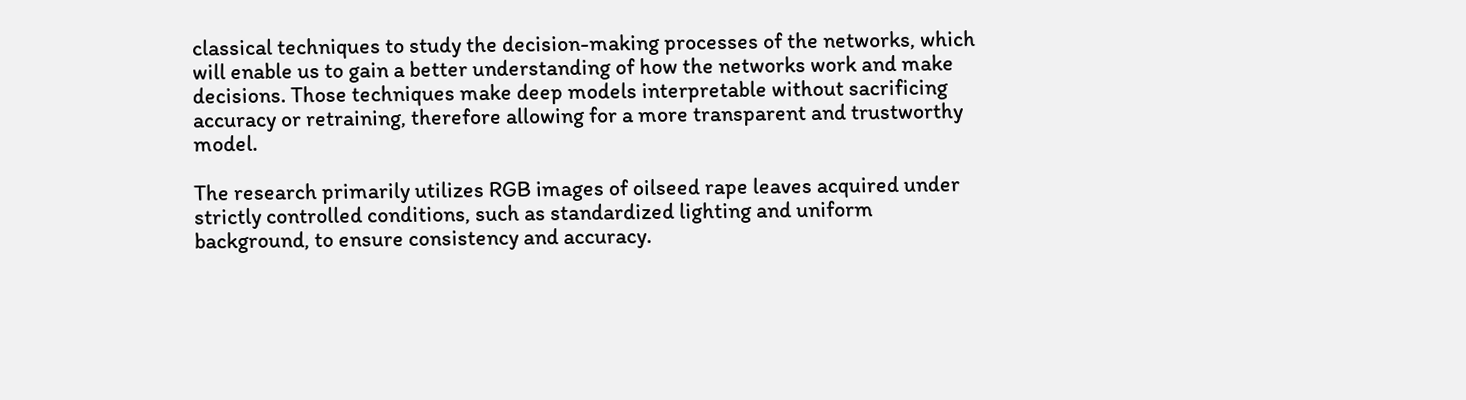classical techniques to study the decision-making processes of the networks, which will enable us to gain a better understanding of how the networks work and make decisions. Those techniques make deep models interpretable without sacrificing accuracy or retraining, therefore allowing for a more transparent and trustworthy model.

The research primarily utilizes RGB images of oilseed rape leaves acquired under strictly controlled conditions, such as standardized lighting and uniform background, to ensure consistency and accuracy.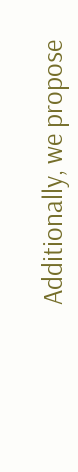Additionally, we propose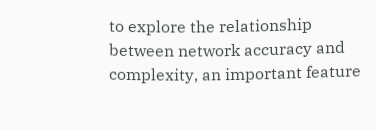to explore the relationship between network accuracy and complexity, an important feature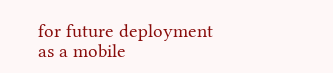for future deployment as a mobile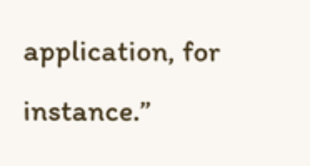application, for instance.”